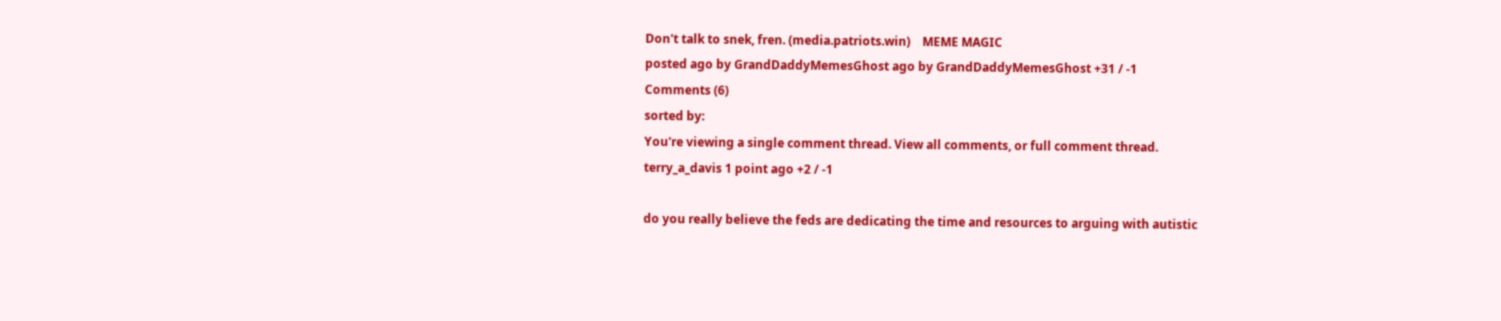Don't talk to snek, fren. (media.patriots.win)    MEME MAGIC
posted ago by GrandDaddyMemesGhost ago by GrandDaddyMemesGhost +31 / -1
Comments (6)
sorted by:
You're viewing a single comment thread. View all comments, or full comment thread.
terry_a_davis 1 point ago +2 / -1

do you really believe the feds are dedicating the time and resources to arguing with autistic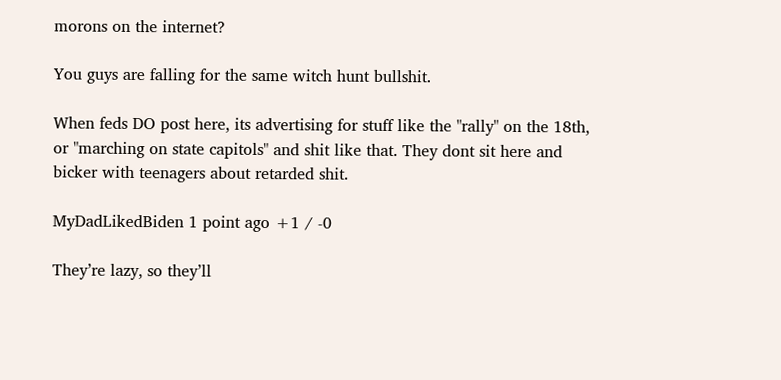morons on the internet?

You guys are falling for the same witch hunt bullshit.

When feds DO post here, its advertising for stuff like the "rally" on the 18th, or "marching on state capitols" and shit like that. They dont sit here and bicker with teenagers about retarded shit.

MyDadLikedBiden 1 point ago +1 / -0

They’re lazy, so they’ll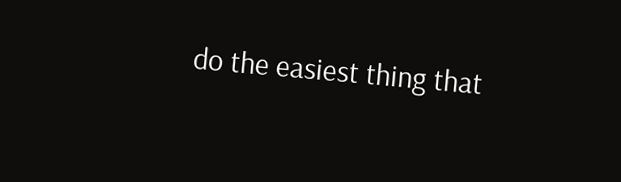do the easiest thing that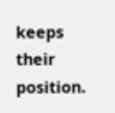keeps their position.